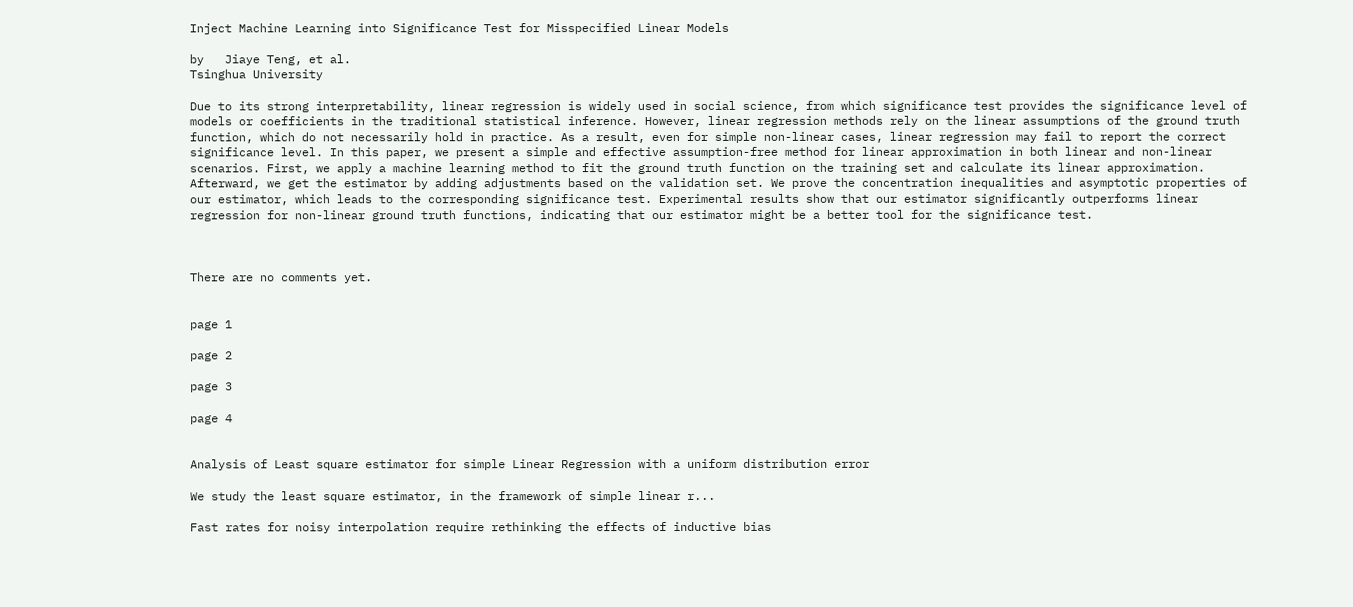Inject Machine Learning into Significance Test for Misspecified Linear Models

by   Jiaye Teng, et al.
Tsinghua University

Due to its strong interpretability, linear regression is widely used in social science, from which significance test provides the significance level of models or coefficients in the traditional statistical inference. However, linear regression methods rely on the linear assumptions of the ground truth function, which do not necessarily hold in practice. As a result, even for simple non-linear cases, linear regression may fail to report the correct significance level. In this paper, we present a simple and effective assumption-free method for linear approximation in both linear and non-linear scenarios. First, we apply a machine learning method to fit the ground truth function on the training set and calculate its linear approximation. Afterward, we get the estimator by adding adjustments based on the validation set. We prove the concentration inequalities and asymptotic properties of our estimator, which leads to the corresponding significance test. Experimental results show that our estimator significantly outperforms linear regression for non-linear ground truth functions, indicating that our estimator might be a better tool for the significance test.



There are no comments yet.


page 1

page 2

page 3

page 4


Analysis of Least square estimator for simple Linear Regression with a uniform distribution error

We study the least square estimator, in the framework of simple linear r...

Fast rates for noisy interpolation require rethinking the effects of inductive bias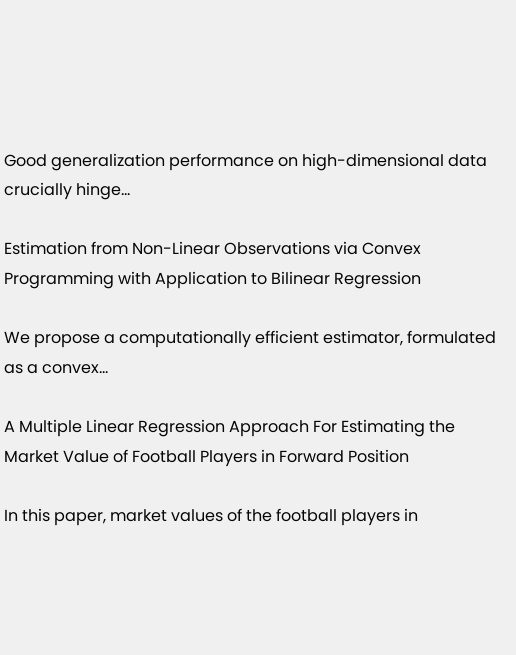Good generalization performance on high-dimensional data crucially hinge...

Estimation from Non-Linear Observations via Convex Programming with Application to Bilinear Regression

We propose a computationally efficient estimator, formulated as a convex...

A Multiple Linear Regression Approach For Estimating the Market Value of Football Players in Forward Position

In this paper, market values of the football players in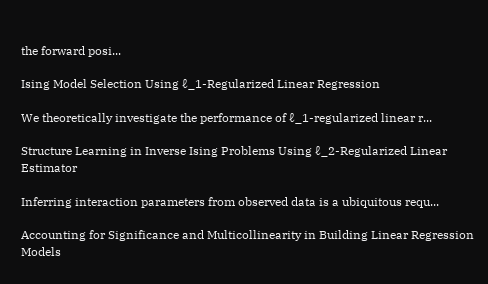the forward posi...

Ising Model Selection Using ℓ_1-Regularized Linear Regression

We theoretically investigate the performance of ℓ_1-regularized linear r...

Structure Learning in Inverse Ising Problems Using ℓ_2-Regularized Linear Estimator

Inferring interaction parameters from observed data is a ubiquitous requ...

Accounting for Significance and Multicollinearity in Building Linear Regression Models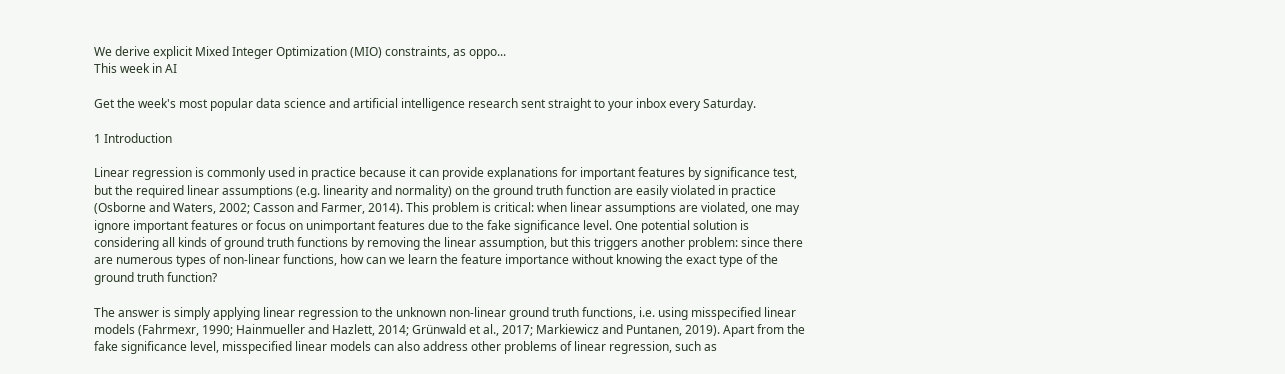We derive explicit Mixed Integer Optimization (MIO) constraints, as oppo...
This week in AI

Get the week's most popular data science and artificial intelligence research sent straight to your inbox every Saturday.

1 Introduction

Linear regression is commonly used in practice because it can provide explanations for important features by significance test, but the required linear assumptions (e.g. linearity and normality) on the ground truth function are easily violated in practice (Osborne and Waters, 2002; Casson and Farmer, 2014). This problem is critical: when linear assumptions are violated, one may ignore important features or focus on unimportant features due to the fake significance level. One potential solution is considering all kinds of ground truth functions by removing the linear assumption, but this triggers another problem: since there are numerous types of non-linear functions, how can we learn the feature importance without knowing the exact type of the ground truth function?

The answer is simply applying linear regression to the unknown non-linear ground truth functions, i.e. using misspecified linear models (Fahrmexr, 1990; Hainmueller and Hazlett, 2014; Grünwald et al., 2017; Markiewicz and Puntanen, 2019). Apart from the fake significance level, misspecified linear models can also address other problems of linear regression, such as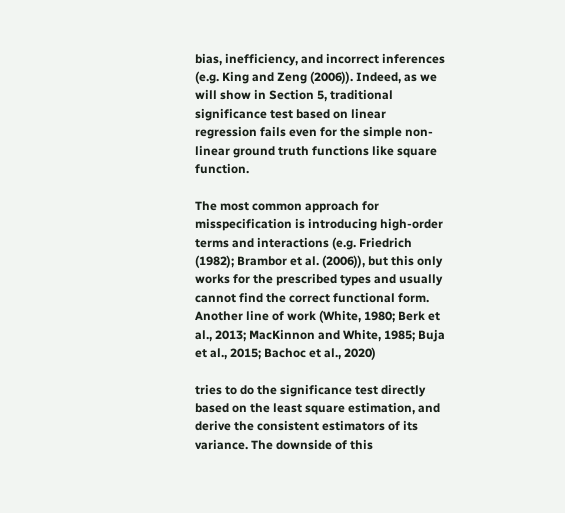bias, inefficiency, and incorrect inferences (e.g. King and Zeng (2006)). Indeed, as we will show in Section 5, traditional significance test based on linear regression fails even for the simple non-linear ground truth functions like square function.

The most common approach for misspecification is introducing high-order terms and interactions (e.g. Friedrich (1982); Brambor et al. (2006)), but this only works for the prescribed types and usually cannot find the correct functional form. Another line of work (White, 1980; Berk et al., 2013; MacKinnon and White, 1985; Buja et al., 2015; Bachoc et al., 2020)

tries to do the significance test directly based on the least square estimation, and derive the consistent estimators of its variance. The downside of this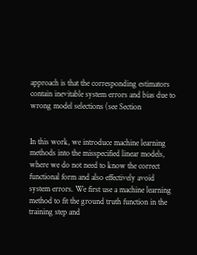approach is that the corresponding estimators contain inevitable system errors and bias due to wrong model selections (see Section


In this work, we introduce machine learning methods into the misspecified linear models, where we do not need to know the correct functional form and also effectively avoid system errors. We first use a machine learning method to fit the ground truth function in the training step and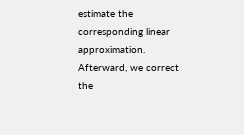estimate the corresponding linear approximation. Afterward, we correct the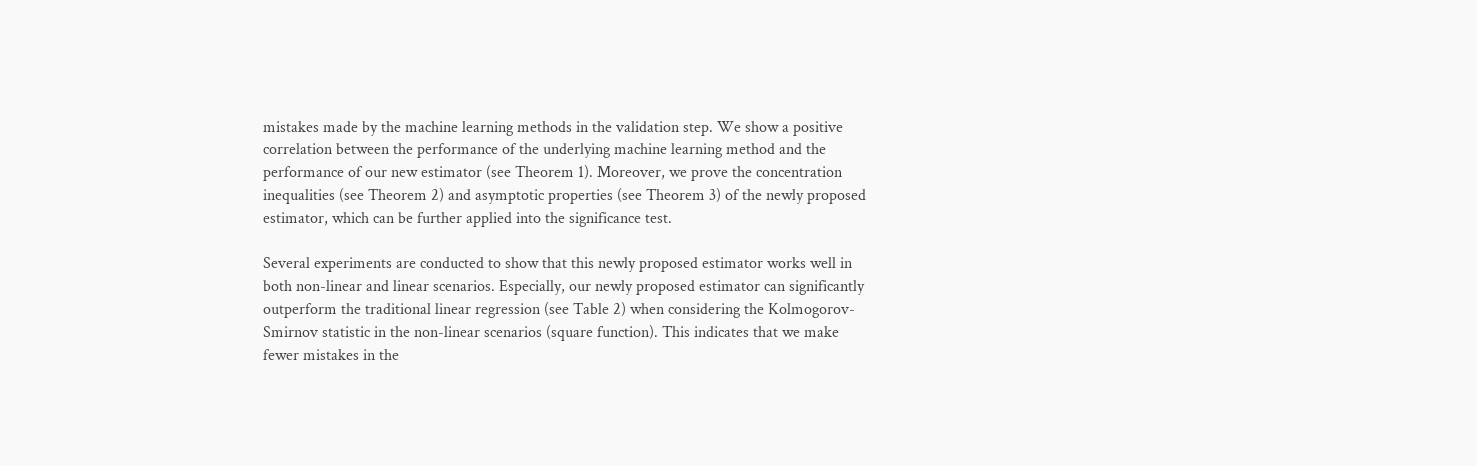mistakes made by the machine learning methods in the validation step. We show a positive correlation between the performance of the underlying machine learning method and the performance of our new estimator (see Theorem 1). Moreover, we prove the concentration inequalities (see Theorem 2) and asymptotic properties (see Theorem 3) of the newly proposed estimator, which can be further applied into the significance test.

Several experiments are conducted to show that this newly proposed estimator works well in both non-linear and linear scenarios. Especially, our newly proposed estimator can significantly outperform the traditional linear regression (see Table 2) when considering the Kolmogorov-Smirnov statistic in the non-linear scenarios (square function). This indicates that we make fewer mistakes in the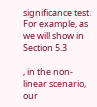significance test. For example, as we will show in Section 5.3

, in the non-linear scenario, our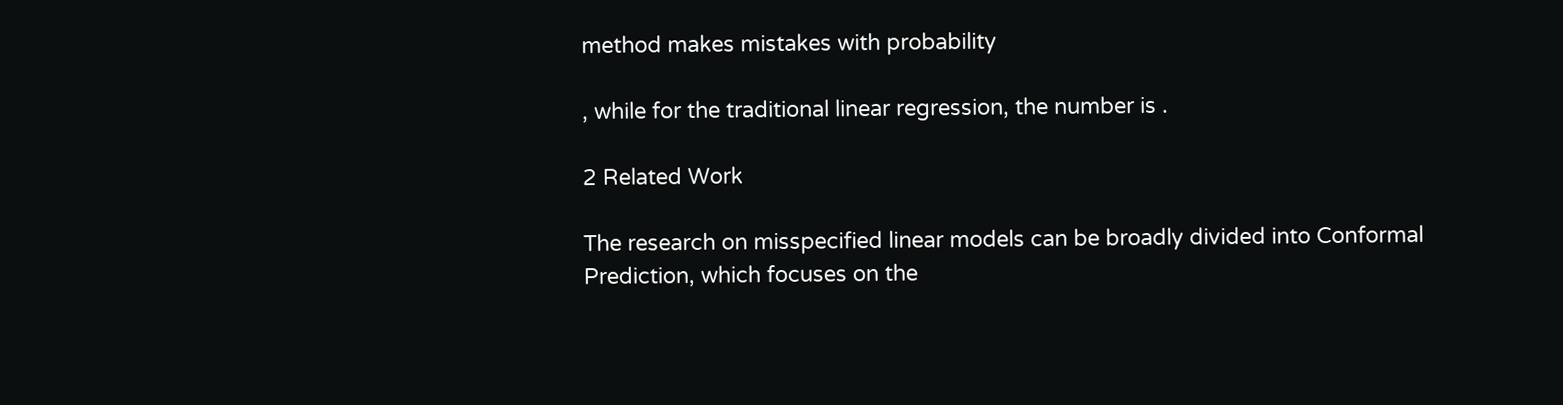method makes mistakes with probability

, while for the traditional linear regression, the number is .

2 Related Work

The research on misspecified linear models can be broadly divided into Conformal Prediction, which focuses on the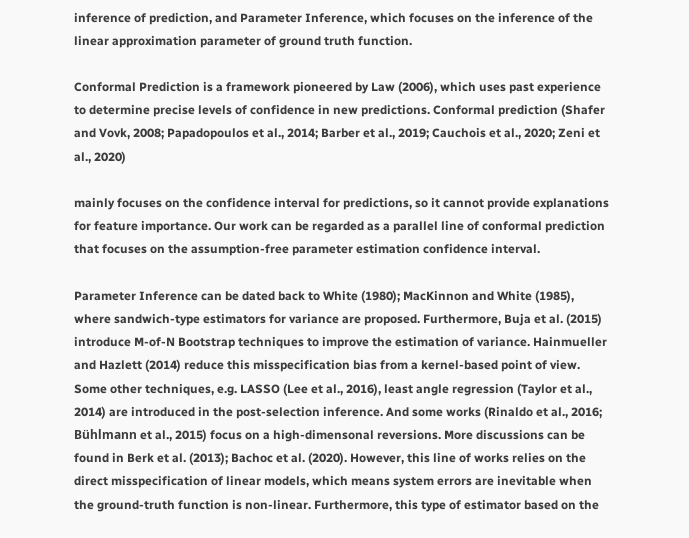inference of prediction, and Parameter Inference, which focuses on the inference of the linear approximation parameter of ground truth function.

Conformal Prediction is a framework pioneered by Law (2006), which uses past experience to determine precise levels of confidence in new predictions. Conformal prediction (Shafer and Vovk, 2008; Papadopoulos et al., 2014; Barber et al., 2019; Cauchois et al., 2020; Zeni et al., 2020)

mainly focuses on the confidence interval for predictions, so it cannot provide explanations for feature importance. Our work can be regarded as a parallel line of conformal prediction that focuses on the assumption-free parameter estimation confidence interval.

Parameter Inference can be dated back to White (1980); MacKinnon and White (1985), where sandwich-type estimators for variance are proposed. Furthermore, Buja et al. (2015) introduce M-of-N Bootstrap techniques to improve the estimation of variance. Hainmueller and Hazlett (2014) reduce this misspecification bias from a kernel-based point of view. Some other techniques, e.g. LASSO (Lee et al., 2016), least angle regression (Taylor et al., 2014) are introduced in the post-selection inference. And some works (Rinaldo et al., 2016; Bühlmann et al., 2015) focus on a high-dimensonal reversions. More discussions can be found in Berk et al. (2013); Bachoc et al. (2020). However, this line of works relies on the direct misspecification of linear models, which means system errors are inevitable when the ground-truth function is non-linear. Furthermore, this type of estimator based on the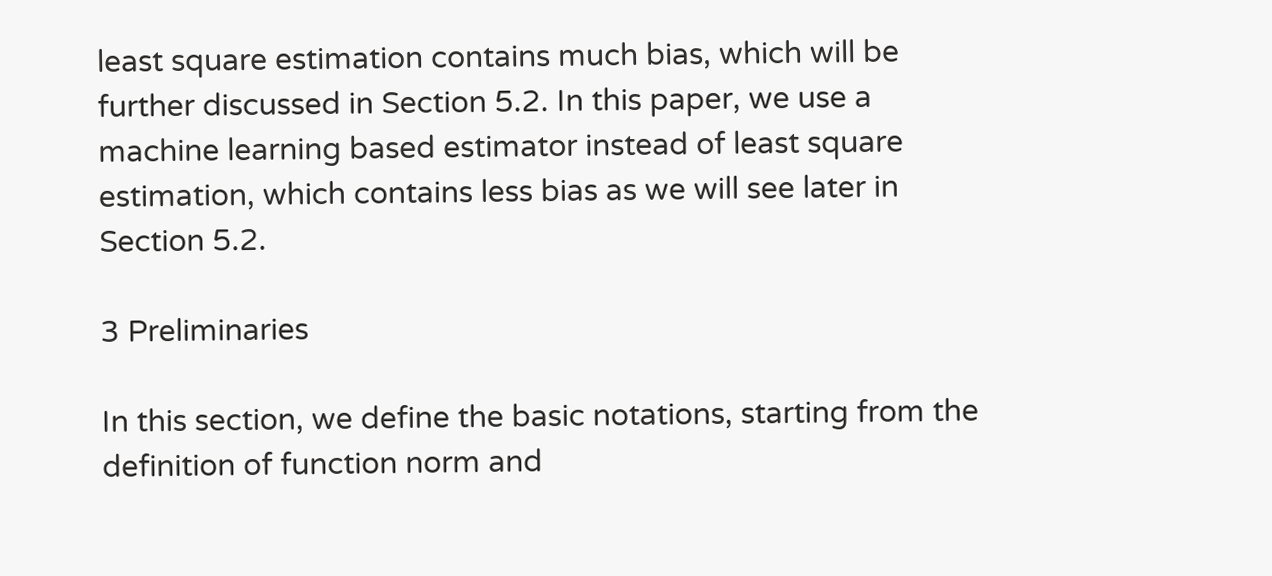least square estimation contains much bias, which will be further discussed in Section 5.2. In this paper, we use a machine learning based estimator instead of least square estimation, which contains less bias as we will see later in Section 5.2.

3 Preliminaries

In this section, we define the basic notations, starting from the definition of function norm and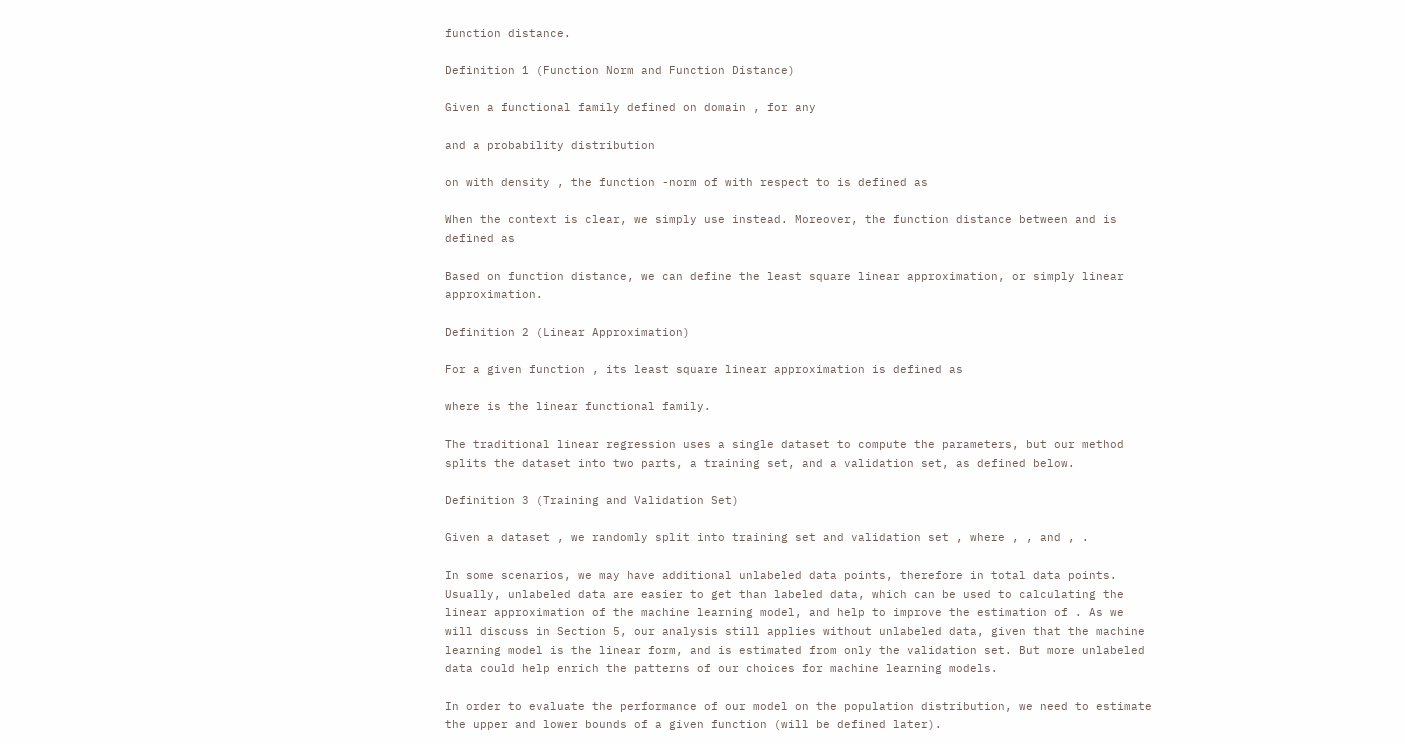function distance.

Definition 1 (Function Norm and Function Distance)

Given a functional family defined on domain , for any

and a probability distribution

on with density , the function -norm of with respect to is defined as

When the context is clear, we simply use instead. Moreover, the function distance between and is defined as

Based on function distance, we can define the least square linear approximation, or simply linear approximation.

Definition 2 (Linear Approximation)

For a given function , its least square linear approximation is defined as

where is the linear functional family.

The traditional linear regression uses a single dataset to compute the parameters, but our method splits the dataset into two parts, a training set, and a validation set, as defined below.

Definition 3 (Training and Validation Set)

Given a dataset , we randomly split into training set and validation set , where , , and , .

In some scenarios, we may have additional unlabeled data points, therefore in total data points. Usually, unlabeled data are easier to get than labeled data, which can be used to calculating the linear approximation of the machine learning model, and help to improve the estimation of . As we will discuss in Section 5, our analysis still applies without unlabeled data, given that the machine learning model is the linear form, and is estimated from only the validation set. But more unlabeled data could help enrich the patterns of our choices for machine learning models.

In order to evaluate the performance of our model on the population distribution, we need to estimate the upper and lower bounds of a given function (will be defined later).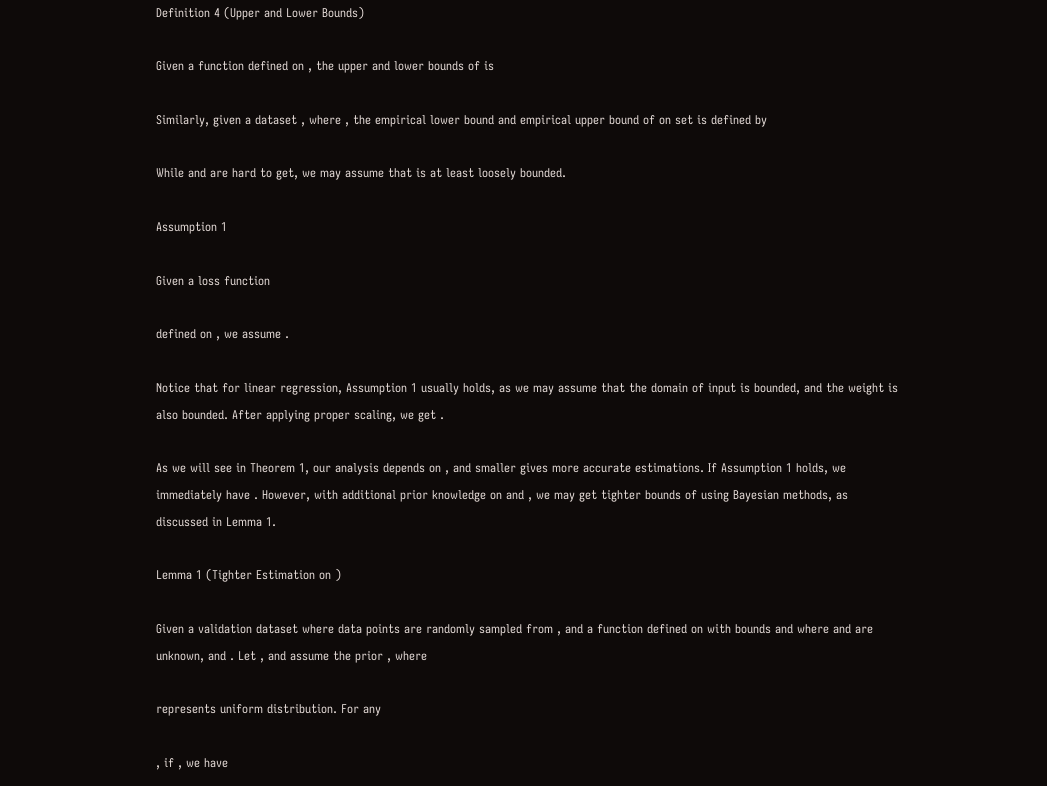Definition 4 (Upper and Lower Bounds)

Given a function defined on , the upper and lower bounds of is

Similarly, given a dataset , where , the empirical lower bound and empirical upper bound of on set is defined by

While and are hard to get, we may assume that is at least loosely bounded.

Assumption 1

Given a loss function

defined on , we assume .

Notice that for linear regression, Assumption 1 usually holds, as we may assume that the domain of input is bounded, and the weight is also bounded. After applying proper scaling, we get .

As we will see in Theorem 1, our analysis depends on , and smaller gives more accurate estimations. If Assumption 1 holds, we immediately have . However, with additional prior knowledge on and , we may get tighter bounds of using Bayesian methods, as discussed in Lemma 1.

Lemma 1 (Tighter Estimation on )

Given a validation dataset where data points are randomly sampled from , and a function defined on with bounds and where and are unknown, and . Let , and assume the prior , where

represents uniform distribution. For any

, if , we have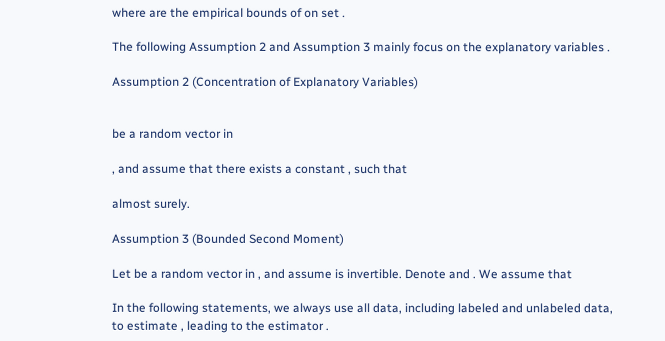where are the empirical bounds of on set .

The following Assumption 2 and Assumption 3 mainly focus on the explanatory variables .

Assumption 2 (Concentration of Explanatory Variables)


be a random vector in

, and assume that there exists a constant , such that

almost surely.

Assumption 3 (Bounded Second Moment)

Let be a random vector in , and assume is invertible. Denote and . We assume that

In the following statements, we always use all data, including labeled and unlabeled data, to estimate , leading to the estimator .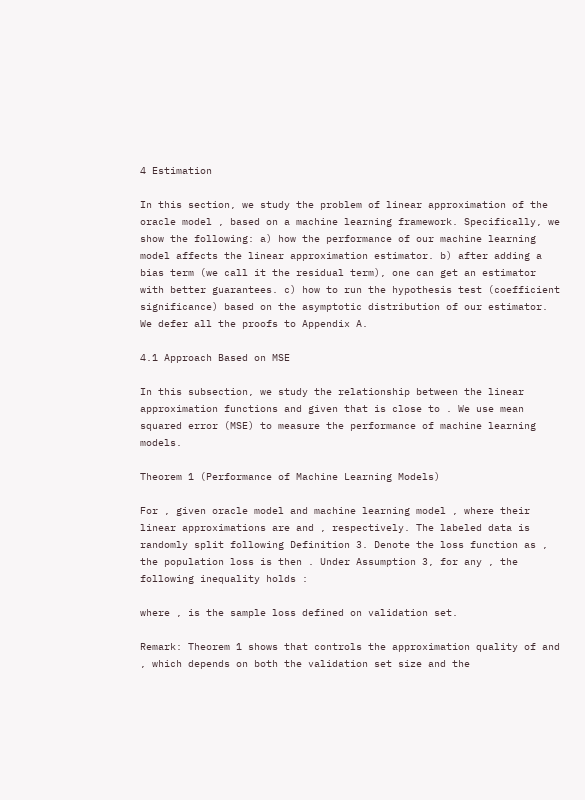4 Estimation

In this section, we study the problem of linear approximation of the oracle model , based on a machine learning framework. Specifically, we show the following: a) how the performance of our machine learning model affects the linear approximation estimator. b) after adding a bias term (we call it the residual term), one can get an estimator with better guarantees. c) how to run the hypothesis test (coefficient significance) based on the asymptotic distribution of our estimator. We defer all the proofs to Appendix A.

4.1 Approach Based on MSE

In this subsection, we study the relationship between the linear approximation functions and given that is close to . We use mean squared error (MSE) to measure the performance of machine learning models.

Theorem 1 (Performance of Machine Learning Models)

For , given oracle model and machine learning model , where their linear approximations are and , respectively. The labeled data is randomly split following Definition 3. Denote the loss function as , the population loss is then . Under Assumption 3, for any , the following inequality holds :

where , is the sample loss defined on validation set.

Remark: Theorem 1 shows that controls the approximation quality of and , which depends on both the validation set size and the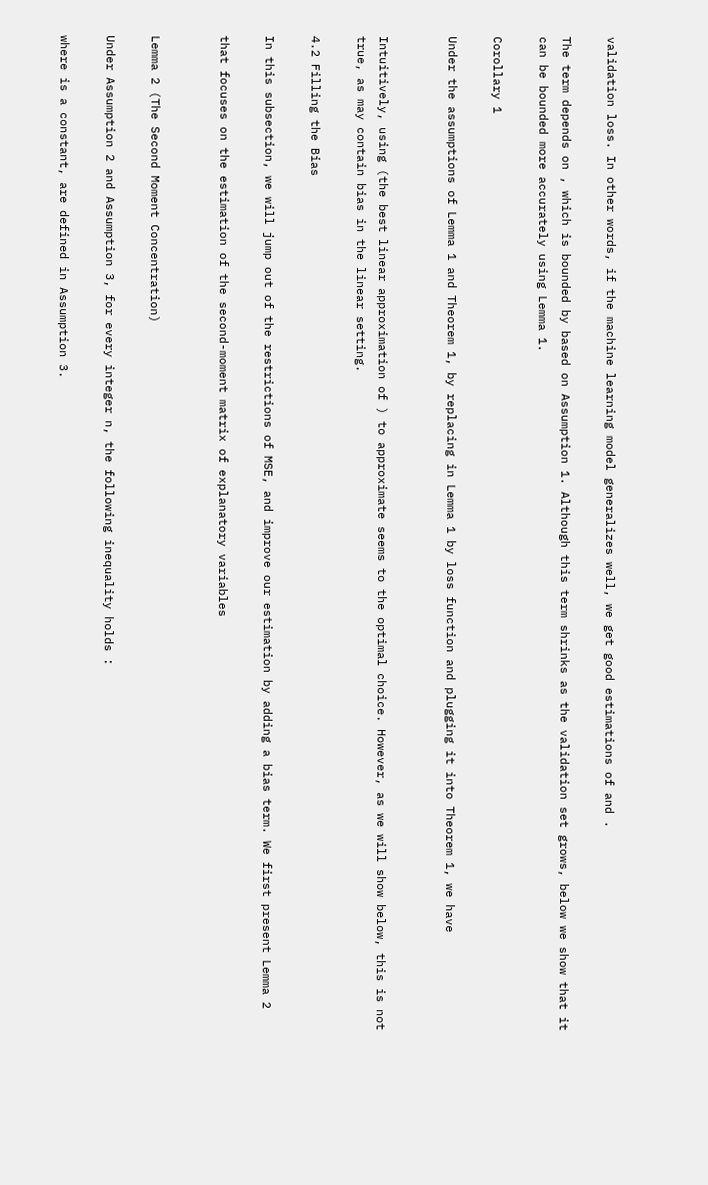validation loss. In other words, if the machine learning model generalizes well, we get good estimations of and .

The term depends on , which is bounded by based on Assumption 1. Although this term shrinks as the validation set grows, below we show that it can be bounded more accurately using Lemma 1.

Corollary 1

Under the assumptions of Lemma 1 and Theorem 1, by replacing in Lemma 1 by loss function and plugging it into Theorem 1, we have


Intuitively, using (the best linear approximation of ) to approximate seems to the optimal choice. However, as we will show below, this is not true, as may contain bias in the linear setting.

4.2 Filling the Bias

In this subsection, we will jump out of the restrictions of MSE, and improve our estimation by adding a bias term. We first present Lemma 2

that focuses on the estimation of the second-moment matrix of explanatory variables


Lemma 2 (The Second Moment Concentration)

Under Assumption 2 and Assumption 3, for every integer n, the following inequality holds :

where is a constant, are defined in Assumption 3.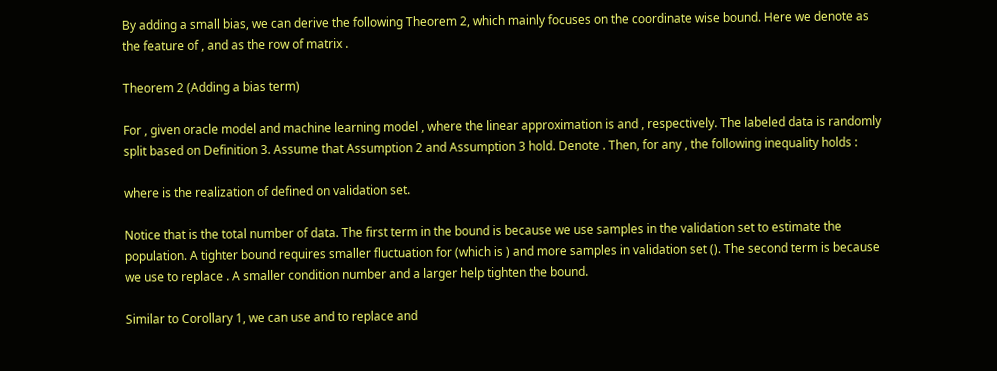By adding a small bias, we can derive the following Theorem 2, which mainly focuses on the coordinate wise bound. Here we denote as the feature of , and as the row of matrix .

Theorem 2 (Adding a bias term)

For , given oracle model and machine learning model , where the linear approximation is and , respectively. The labeled data is randomly split based on Definition 3. Assume that Assumption 2 and Assumption 3 hold. Denote . Then, for any , the following inequality holds :

where is the realization of defined on validation set.

Notice that is the total number of data. The first term in the bound is because we use samples in the validation set to estimate the population. A tighter bound requires smaller fluctuation for (which is ) and more samples in validation set (). The second term is because we use to replace . A smaller condition number and a larger help tighten the bound.

Similar to Corollary 1, we can use and to replace and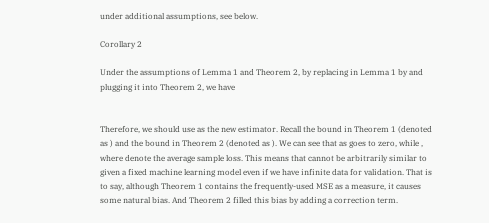under additional assumptions, see below.

Corollary 2

Under the assumptions of Lemma 1 and Theorem 2, by replacing in Lemma 1 by and plugging it into Theorem 2, we have


Therefore, we should use as the new estimator. Recall the bound in Theorem 1 (denoted as ) and the bound in Theorem 2 (denoted as ). We can see that as goes to zero, while , where denote the average sample loss. This means that cannot be arbitrarily similar to given a fixed machine learning model even if we have infinite data for validation. That is to say, although Theorem 1 contains the frequently-used MSE as a measure, it causes some natural bias. And Theorem 2 filled this bias by adding a correction term.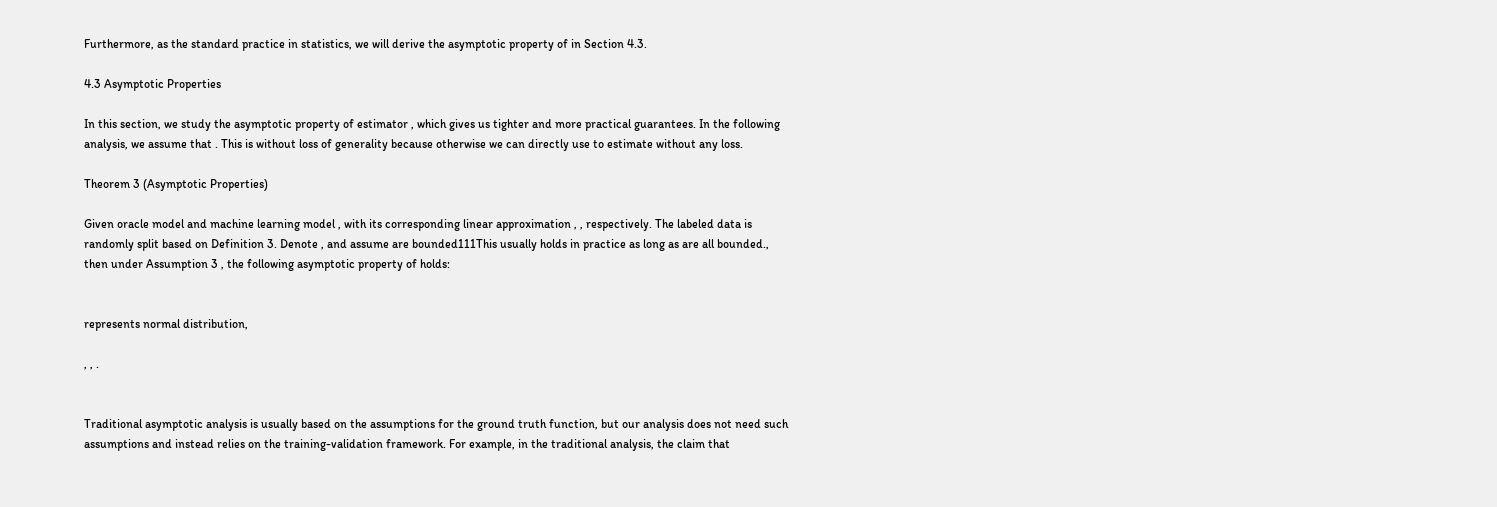Furthermore, as the standard practice in statistics, we will derive the asymptotic property of in Section 4.3.

4.3 Asymptotic Properties

In this section, we study the asymptotic property of estimator , which gives us tighter and more practical guarantees. In the following analysis, we assume that . This is without loss of generality because otherwise we can directly use to estimate without any loss.

Theorem 3 (Asymptotic Properties)

Given oracle model and machine learning model , with its corresponding linear approximation , , respectively. The labeled data is randomly split based on Definition 3. Denote , and assume are bounded111This usually holds in practice as long as are all bounded., then under Assumption 3 , the following asymptotic property of holds:


represents normal distribution,

, , .


Traditional asymptotic analysis is usually based on the assumptions for the ground truth function, but our analysis does not need such assumptions and instead relies on the training-validation framework. For example, in the traditional analysis, the claim that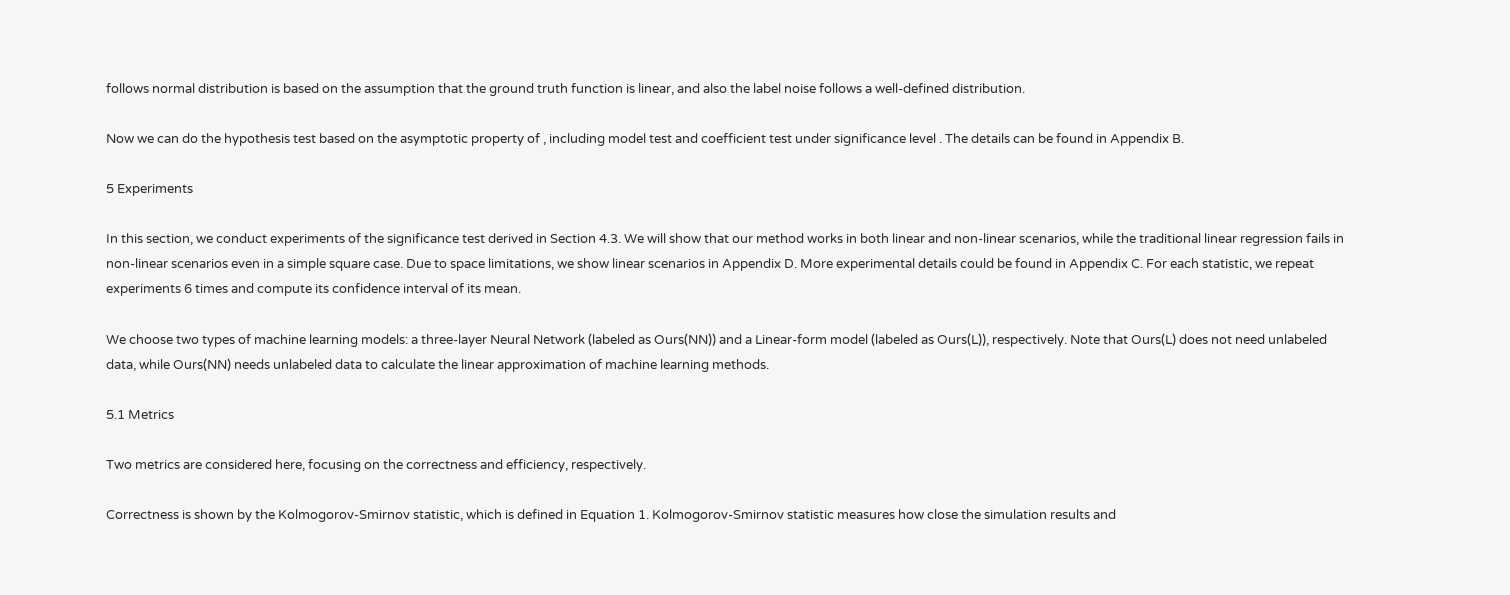follows normal distribution is based on the assumption that the ground truth function is linear, and also the label noise follows a well-defined distribution.

Now we can do the hypothesis test based on the asymptotic property of , including model test and coefficient test under significance level . The details can be found in Appendix B.

5 Experiments

In this section, we conduct experiments of the significance test derived in Section 4.3. We will show that our method works in both linear and non-linear scenarios, while the traditional linear regression fails in non-linear scenarios even in a simple square case. Due to space limitations, we show linear scenarios in Appendix D. More experimental details could be found in Appendix C. For each statistic, we repeat experiments 6 times and compute its confidence interval of its mean.

We choose two types of machine learning models: a three-layer Neural Network (labeled as Ours(NN)) and a Linear-form model (labeled as Ours(L)), respectively. Note that Ours(L) does not need unlabeled data, while Ours(NN) needs unlabeled data to calculate the linear approximation of machine learning methods.

5.1 Metrics

Two metrics are considered here, focusing on the correctness and efficiency, respectively.

Correctness is shown by the Kolmogorov-Smirnov statistic, which is defined in Equation 1. Kolmogorov-Smirnov statistic measures how close the simulation results and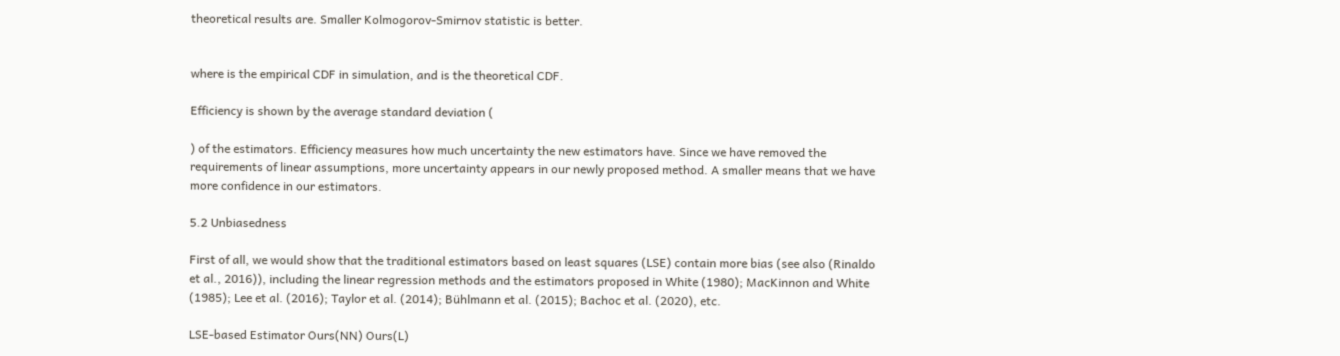theoretical results are. Smaller Kolmogorov-Smirnov statistic is better.


where is the empirical CDF in simulation, and is the theoretical CDF.

Efficiency is shown by the average standard deviation (

) of the estimators. Efficiency measures how much uncertainty the new estimators have. Since we have removed the requirements of linear assumptions, more uncertainty appears in our newly proposed method. A smaller means that we have more confidence in our estimators.

5.2 Unbiasedness

First of all, we would show that the traditional estimators based on least squares (LSE) contain more bias (see also (Rinaldo et al., 2016)), including the linear regression methods and the estimators proposed in White (1980); MacKinnon and White (1985); Lee et al. (2016); Taylor et al. (2014); Bühlmann et al. (2015); Bachoc et al. (2020), etc.

LSE-based Estimator Ours(NN) Ours(L)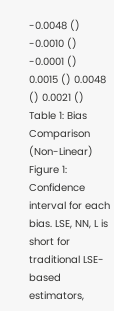-0.0048 () -0.0010 () -0.0001 ()
0.0015 () 0.0048 () 0.0021 ()
Table 1: Bias Comparison (Non-Linear)
Figure 1: Confidence interval for each bias. LSE, NN, L is short for traditional LSE-based estimators,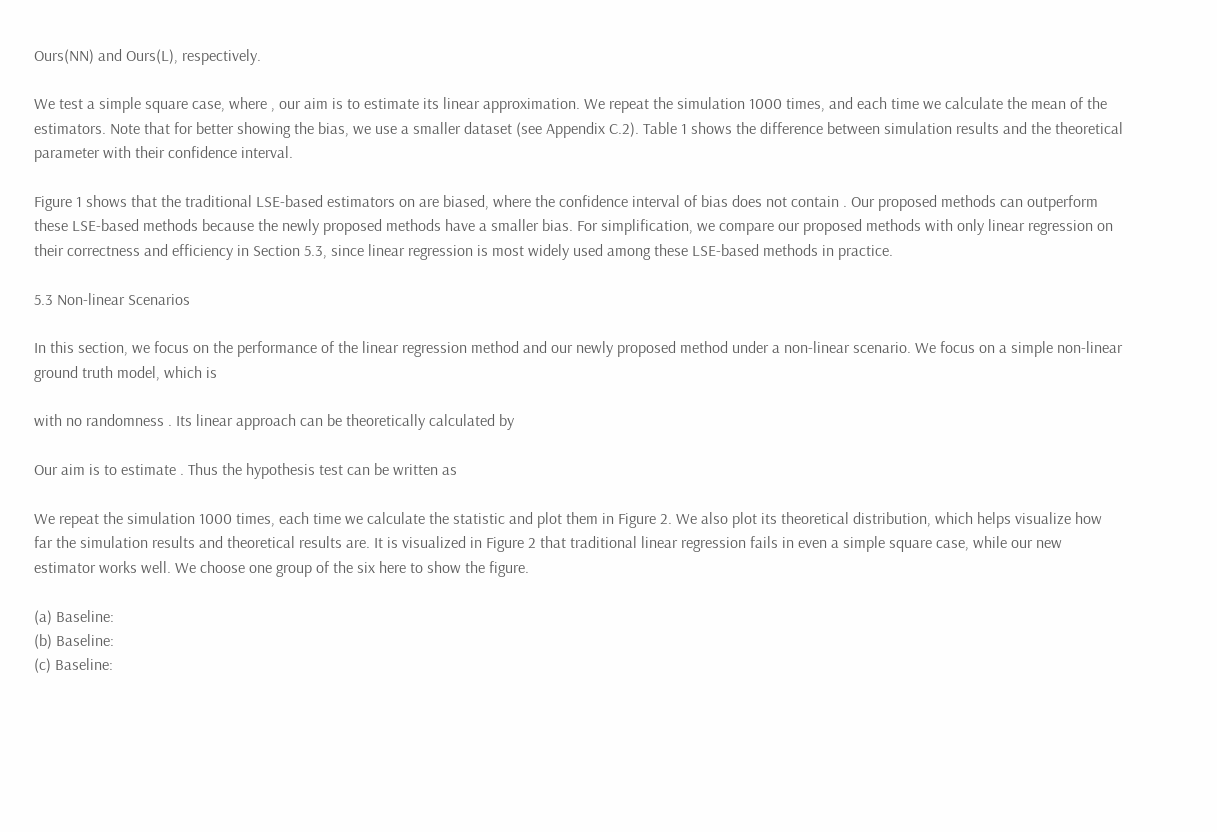Ours(NN) and Ours(L), respectively.

We test a simple square case, where , our aim is to estimate its linear approximation. We repeat the simulation 1000 times, and each time we calculate the mean of the estimators. Note that for better showing the bias, we use a smaller dataset (see Appendix C.2). Table 1 shows the difference between simulation results and the theoretical parameter with their confidence interval.

Figure 1 shows that the traditional LSE-based estimators on are biased, where the confidence interval of bias does not contain . Our proposed methods can outperform these LSE-based methods because the newly proposed methods have a smaller bias. For simplification, we compare our proposed methods with only linear regression on their correctness and efficiency in Section 5.3, since linear regression is most widely used among these LSE-based methods in practice.

5.3 Non-linear Scenarios

In this section, we focus on the performance of the linear regression method and our newly proposed method under a non-linear scenario. We focus on a simple non-linear ground truth model, which is

with no randomness . Its linear approach can be theoretically calculated by

Our aim is to estimate . Thus the hypothesis test can be written as

We repeat the simulation 1000 times, each time we calculate the statistic and plot them in Figure 2. We also plot its theoretical distribution, which helps visualize how far the simulation results and theoretical results are. It is visualized in Figure 2 that traditional linear regression fails in even a simple square case, while our new estimator works well. We choose one group of the six here to show the figure.

(a) Baseline:
(b) Baseline:
(c) Baseline: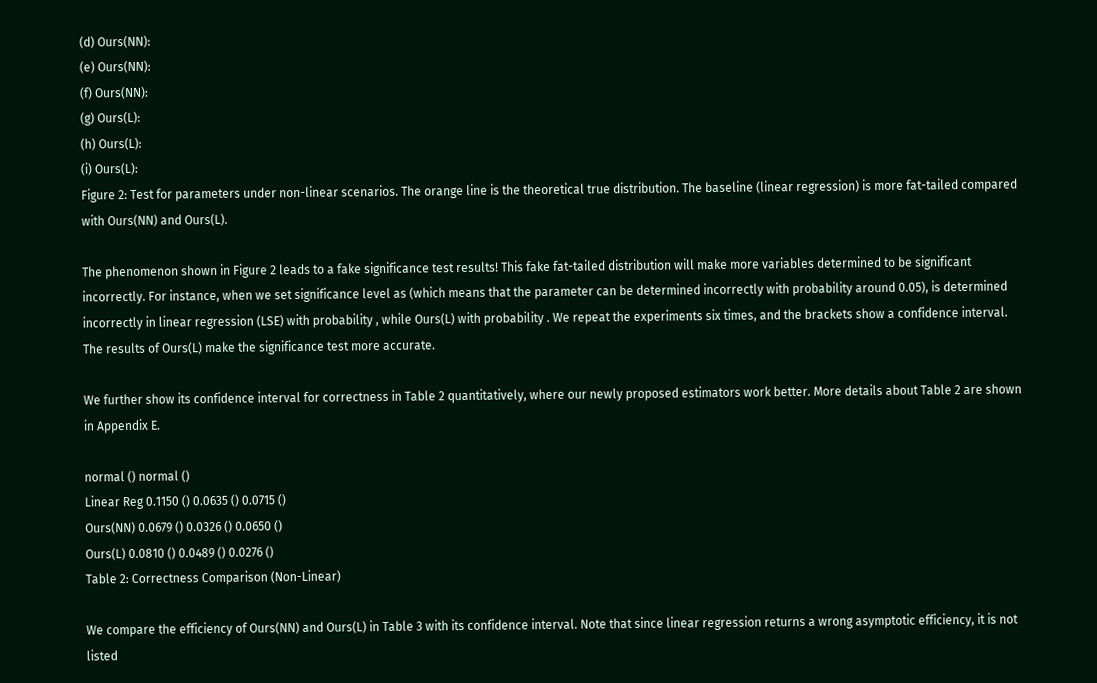(d) Ours(NN):
(e) Ours(NN):
(f) Ours(NN):
(g) Ours(L):
(h) Ours(L):
(i) Ours(L):
Figure 2: Test for parameters under non-linear scenarios. The orange line is the theoretical true distribution. The baseline (linear regression) is more fat-tailed compared with Ours(NN) and Ours(L).

The phenomenon shown in Figure 2 leads to a fake significance test results! This fake fat-tailed distribution will make more variables determined to be significant incorrectly. For instance, when we set significance level as (which means that the parameter can be determined incorrectly with probability around 0.05), is determined incorrectly in linear regression (LSE) with probability , while Ours(L) with probability . We repeat the experiments six times, and the brackets show a confidence interval. The results of Ours(L) make the significance test more accurate.

We further show its confidence interval for correctness in Table 2 quantitatively, where our newly proposed estimators work better. More details about Table 2 are shown in Appendix E.

normal () normal ()
Linear Reg 0.1150 () 0.0635 () 0.0715 ()
Ours(NN) 0.0679 () 0.0326 () 0.0650 ()
Ours(L) 0.0810 () 0.0489 () 0.0276 ()
Table 2: Correctness Comparison (Non-Linear)

We compare the efficiency of Ours(NN) and Ours(L) in Table 3 with its confidence interval. Note that since linear regression returns a wrong asymptotic efficiency, it is not listed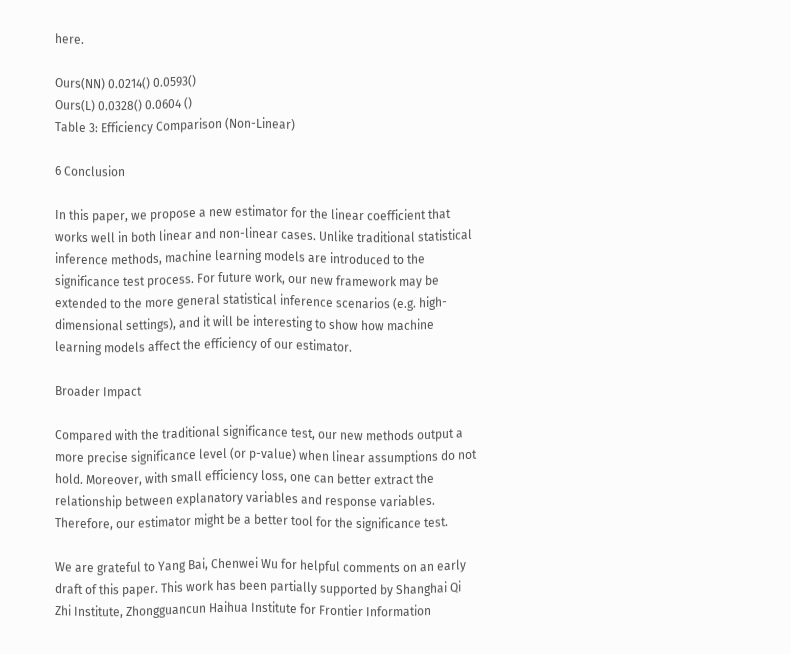here.

Ours(NN) 0.0214() 0.0593()
Ours(L) 0.0328() 0.0604 ()
Table 3: Efficiency Comparison (Non-Linear)

6 Conclusion

In this paper, we propose a new estimator for the linear coefficient that works well in both linear and non-linear cases. Unlike traditional statistical inference methods, machine learning models are introduced to the significance test process. For future work, our new framework may be extended to the more general statistical inference scenarios (e.g. high-dimensional settings), and it will be interesting to show how machine learning models affect the efficiency of our estimator.

Broader Impact

Compared with the traditional significance test, our new methods output a more precise significance level (or p-value) when linear assumptions do not hold. Moreover, with small efficiency loss, one can better extract the relationship between explanatory variables and response variables. Therefore, our estimator might be a better tool for the significance test.

We are grateful to Yang Bai, Chenwei Wu for helpful comments on an early draft of this paper. This work has been partially supported by Shanghai Qi Zhi Institute, Zhongguancun Haihua Institute for Frontier Information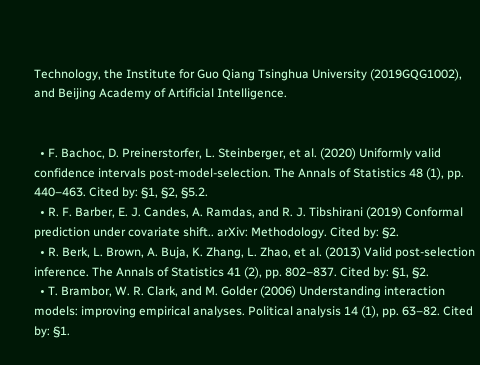Technology, the Institute for Guo Qiang Tsinghua University (2019GQG1002), and Beijing Academy of Artificial Intelligence.


  • F. Bachoc, D. Preinerstorfer, L. Steinberger, et al. (2020) Uniformly valid confidence intervals post-model-selection. The Annals of Statistics 48 (1), pp. 440–463. Cited by: §1, §2, §5.2.
  • R. F. Barber, E. J. Candes, A. Ramdas, and R. J. Tibshirani (2019) Conformal prediction under covariate shift.. arXiv: Methodology. Cited by: §2.
  • R. Berk, L. Brown, A. Buja, K. Zhang, L. Zhao, et al. (2013) Valid post-selection inference. The Annals of Statistics 41 (2), pp. 802–837. Cited by: §1, §2.
  • T. Brambor, W. R. Clark, and M. Golder (2006) Understanding interaction models: improving empirical analyses. Political analysis 14 (1), pp. 63–82. Cited by: §1.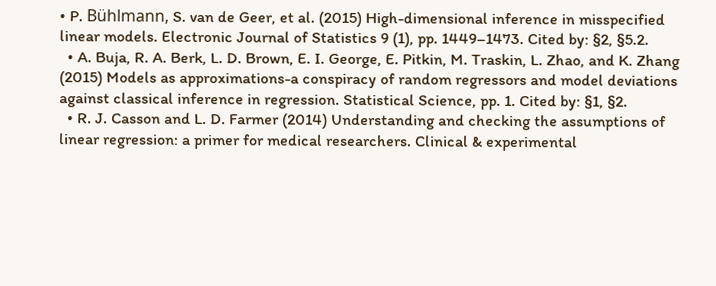• P. Bühlmann, S. van de Geer, et al. (2015) High-dimensional inference in misspecified linear models. Electronic Journal of Statistics 9 (1), pp. 1449–1473. Cited by: §2, §5.2.
  • A. Buja, R. A. Berk, L. D. Brown, E. I. George, E. Pitkin, M. Traskin, L. Zhao, and K. Zhang (2015) Models as approximations-a conspiracy of random regressors and model deviations against classical inference in regression. Statistical Science, pp. 1. Cited by: §1, §2.
  • R. J. Casson and L. D. Farmer (2014) Understanding and checking the assumptions of linear regression: a primer for medical researchers. Clinical & experimental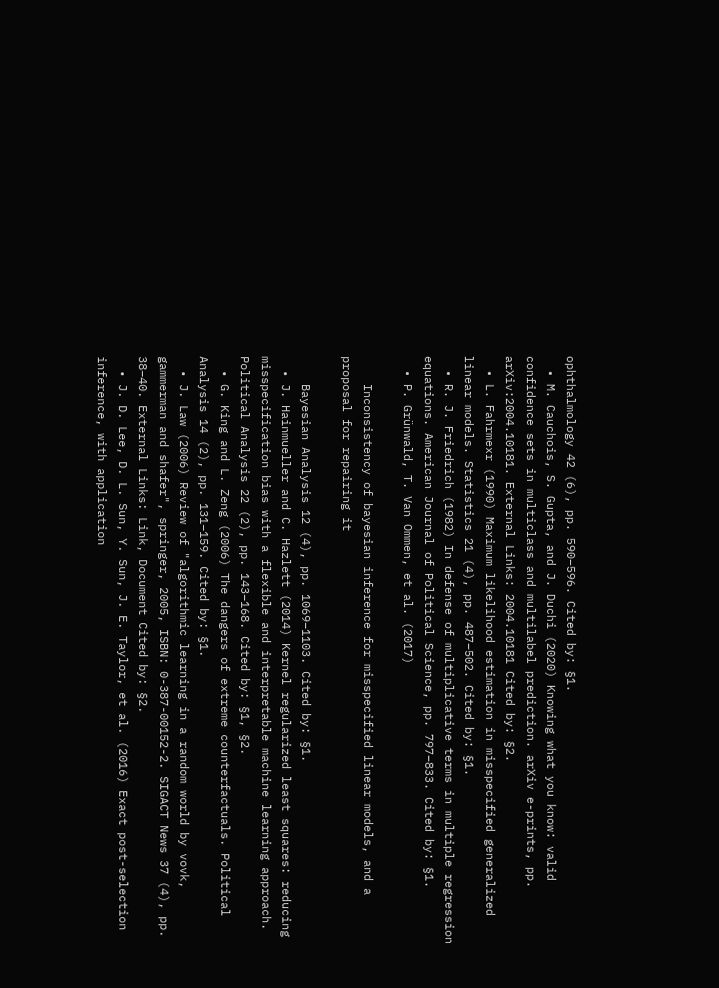ophthalmology 42 (6), pp. 590–596. Cited by: §1.
  • M. Cauchois, S. Gupta, and J. Duchi (2020) Knowing what you know: valid confidence sets in multiclass and multilabel prediction. arXiv e-prints, pp. arXiv:2004.10181. External Links: 2004.10181 Cited by: §2.
  • L. Fahrmexr (1990) Maximum likelihood estimation in misspecified generalized linear models. Statistics 21 (4), pp. 487–502. Cited by: §1.
  • R. J. Friedrich (1982) In defense of multiplicative terms in multiple regression equations. American Journal of Political Science, pp. 797–833. Cited by: §1.
  • P. Grünwald, T. Van Ommen, et al. (2017)

    Inconsistency of bayesian inference for misspecified linear models, and a proposal for repairing it

    Bayesian Analysis 12 (4), pp. 1069–1103. Cited by: §1.
  • J. Hainmueller and C. Hazlett (2014) Kernel regularized least squares: reducing misspecification bias with a flexible and interpretable machine learning approach. Political Analysis 22 (2), pp. 143–168. Cited by: §1, §2.
  • G. King and L. Zeng (2006) The dangers of extreme counterfactuals. Political Analysis 14 (2), pp. 131–159. Cited by: §1.
  • J. Law (2006) Review of "algorithmic learning in a random world by vovk, gammerman and shafer", springer, 2005, ISBN: 0-387-00152-2. SIGACT News 37 (4), pp. 38–40. External Links: Link, Document Cited by: §2.
  • J. D. Lee, D. L. Sun, Y. Sun, J. E. Taylor, et al. (2016) Exact post-selection inference, with application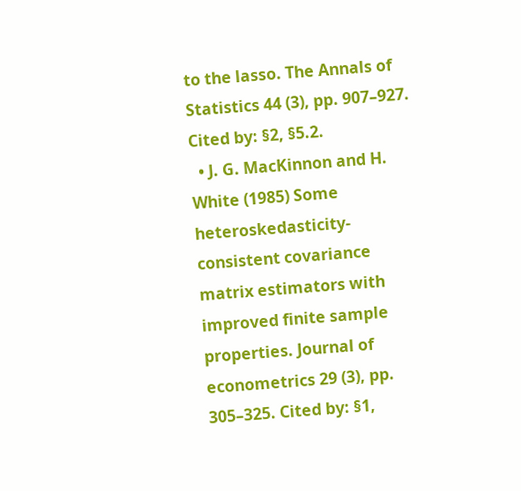to the lasso. The Annals of Statistics 44 (3), pp. 907–927. Cited by: §2, §5.2.
  • J. G. MacKinnon and H. White (1985) Some heteroskedasticity-consistent covariance matrix estimators with improved finite sample properties. Journal of econometrics 29 (3), pp. 305–325. Cited by: §1,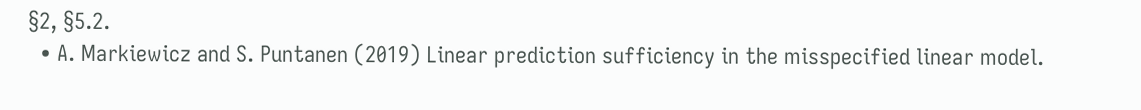§2, §5.2.
  • A. Markiewicz and S. Puntanen (2019) Linear prediction sufficiency in the misspecified linear model.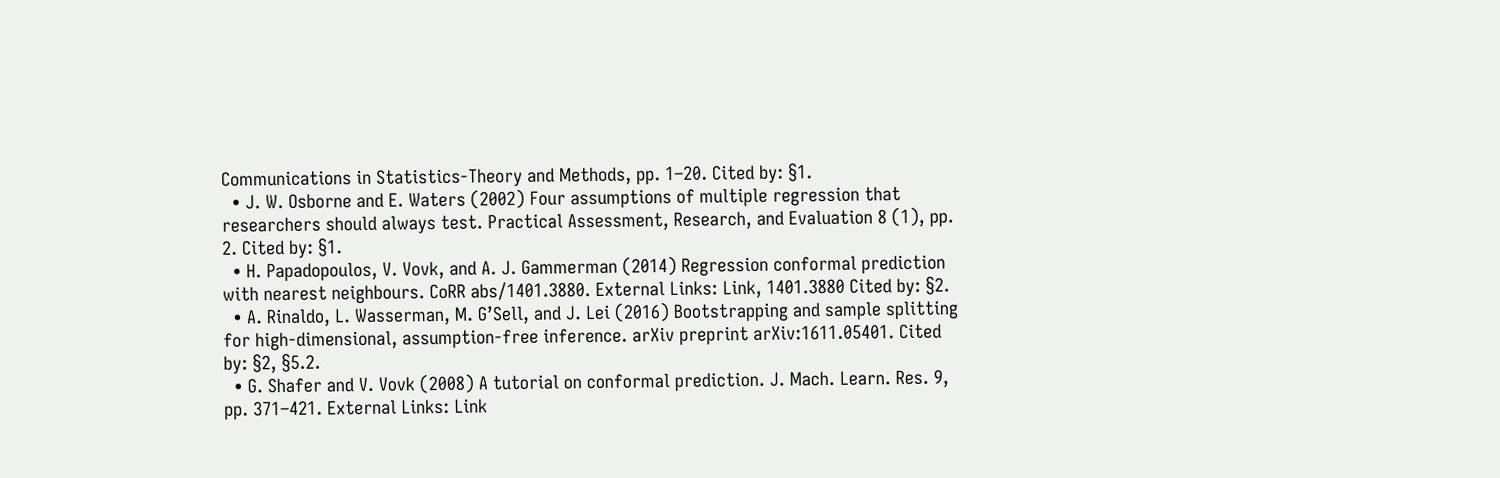Communications in Statistics-Theory and Methods, pp. 1–20. Cited by: §1.
  • J. W. Osborne and E. Waters (2002) Four assumptions of multiple regression that researchers should always test. Practical Assessment, Research, and Evaluation 8 (1), pp. 2. Cited by: §1.
  • H. Papadopoulos, V. Vovk, and A. J. Gammerman (2014) Regression conformal prediction with nearest neighbours. CoRR abs/1401.3880. External Links: Link, 1401.3880 Cited by: §2.
  • A. Rinaldo, L. Wasserman, M. G’Sell, and J. Lei (2016) Bootstrapping and sample splitting for high-dimensional, assumption-free inference. arXiv preprint arXiv:1611.05401. Cited by: §2, §5.2.
  • G. Shafer and V. Vovk (2008) A tutorial on conformal prediction. J. Mach. Learn. Res. 9, pp. 371–421. External Links: Link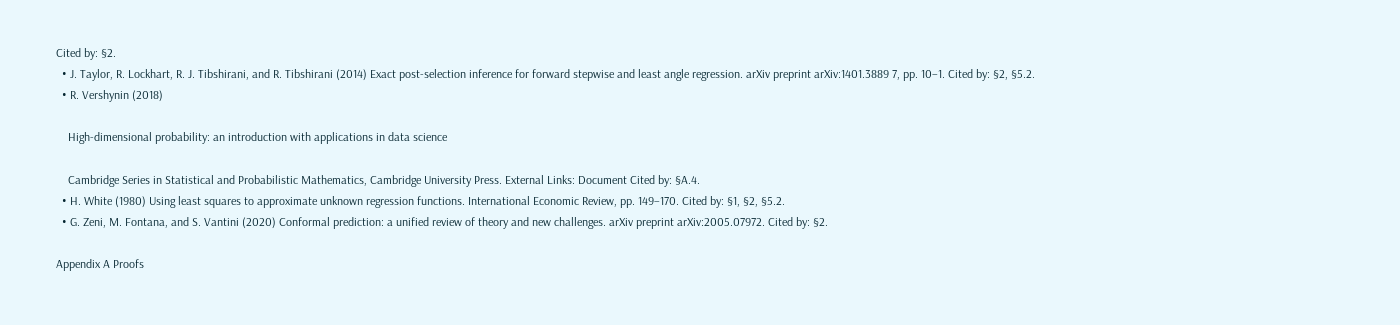Cited by: §2.
  • J. Taylor, R. Lockhart, R. J. Tibshirani, and R. Tibshirani (2014) Exact post-selection inference for forward stepwise and least angle regression. arXiv preprint arXiv:1401.3889 7, pp. 10–1. Cited by: §2, §5.2.
  • R. Vershynin (2018)

    High-dimensional probability: an introduction with applications in data science

    Cambridge Series in Statistical and Probabilistic Mathematics, Cambridge University Press. External Links: Document Cited by: §A.4.
  • H. White (1980) Using least squares to approximate unknown regression functions. International Economic Review, pp. 149–170. Cited by: §1, §2, §5.2.
  • G. Zeni, M. Fontana, and S. Vantini (2020) Conformal prediction: a unified review of theory and new challenges. arXiv preprint arXiv:2005.07972. Cited by: §2.

Appendix A Proofs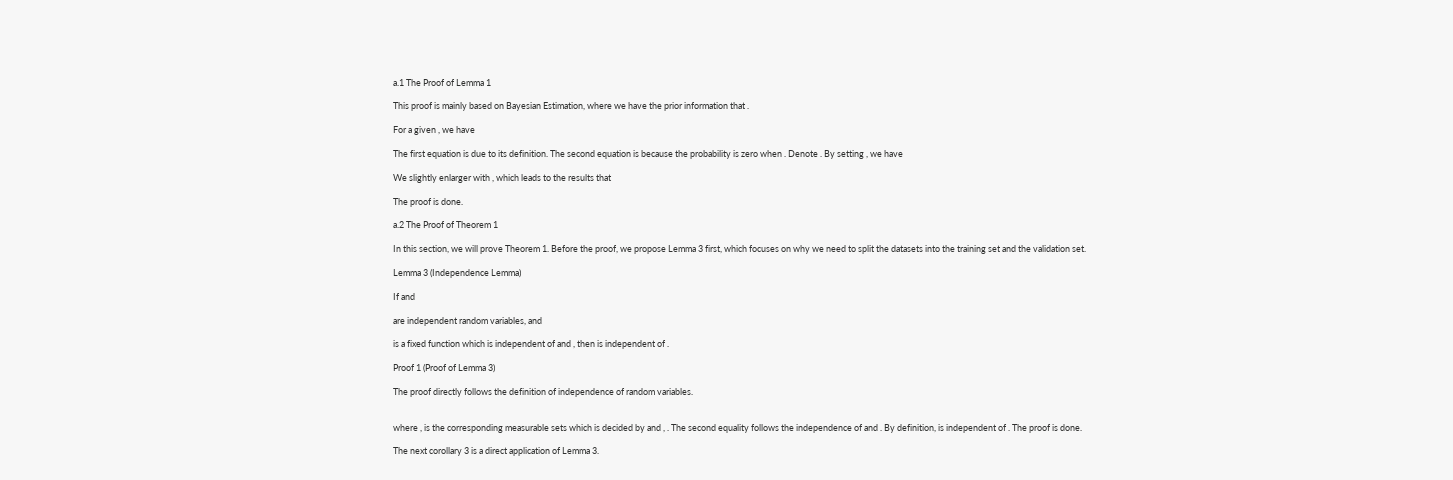a.1 The Proof of Lemma 1

This proof is mainly based on Bayesian Estimation, where we have the prior information that .

For a given , we have

The first equation is due to its definition. The second equation is because the probability is zero when . Denote . By setting , we have

We slightly enlarger with , which leads to the results that

The proof is done.

a.2 The Proof of Theorem 1

In this section, we will prove Theorem 1. Before the proof, we propose Lemma 3 first, which focuses on why we need to split the datasets into the training set and the validation set.

Lemma 3 (Independence Lemma)

If and

are independent random variables, and

is a fixed function which is independent of and , then is independent of .

Proof 1 (Proof of Lemma 3)

The proof directly follows the definition of independence of random variables.


where , is the corresponding measurable sets which is decided by and , . The second equality follows the independence of and . By definition, is independent of . The proof is done.

The next corollary 3 is a direct application of Lemma 3.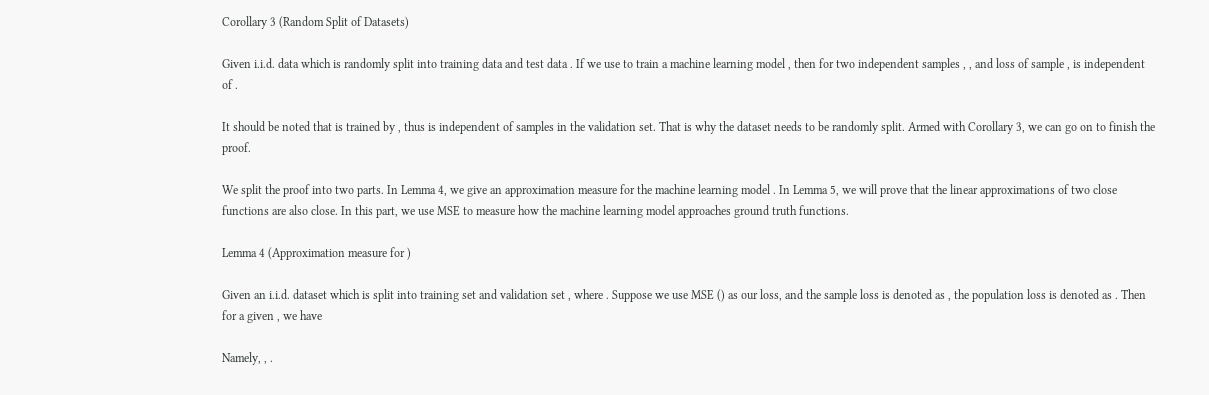Corollary 3 (Random Split of Datasets)

Given i.i.d. data which is randomly split into training data and test data . If we use to train a machine learning model , then for two independent samples , , and loss of sample , is independent of .

It should be noted that is trained by , thus is independent of samples in the validation set. That is why the dataset needs to be randomly split. Armed with Corollary 3, we can go on to finish the proof.

We split the proof into two parts. In Lemma 4, we give an approximation measure for the machine learning model . In Lemma 5, we will prove that the linear approximations of two close functions are also close. In this part, we use MSE to measure how the machine learning model approaches ground truth functions.

Lemma 4 (Approximation measure for )

Given an i.i.d. dataset which is split into training set and validation set , where . Suppose we use MSE () as our loss, and the sample loss is denoted as , the population loss is denoted as . Then for a given , we have

Namely, , .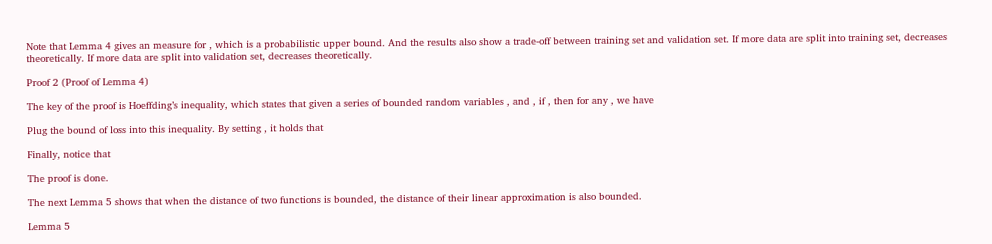Note that Lemma 4 gives an measure for , which is a probabilistic upper bound. And the results also show a trade-off between training set and validation set. If more data are split into training set, decreases theoretically. If more data are split into validation set, decreases theoretically.

Proof 2 (Proof of Lemma 4)

The key of the proof is Hoeffding’s inequality, which states that given a series of bounded random variables , and , if , then for any , we have

Plug the bound of loss into this inequality. By setting , it holds that

Finally, notice that

The proof is done.

The next Lemma 5 shows that when the distance of two functions is bounded, the distance of their linear approximation is also bounded.

Lemma 5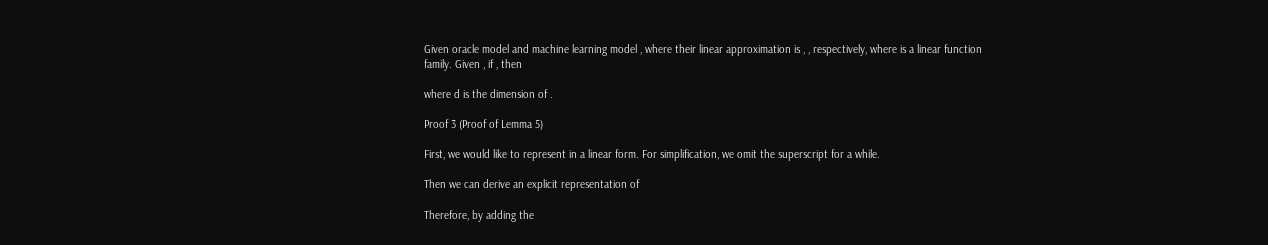Given oracle model and machine learning model , where their linear approximation is , , respectively, where is a linear function family. Given , if , then

where d is the dimension of .

Proof 3 (Proof of Lemma 5)

First, we would like to represent in a linear form. For simplification, we omit the superscript for a while.

Then we can derive an explicit representation of

Therefore, by adding the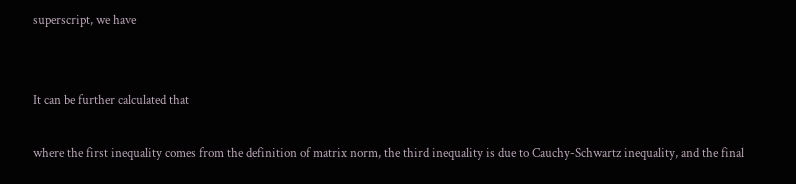superscript, we have


It can be further calculated that

where the first inequality comes from the definition of matrix norm, the third inequality is due to Cauchy-Schwartz inequality, and the final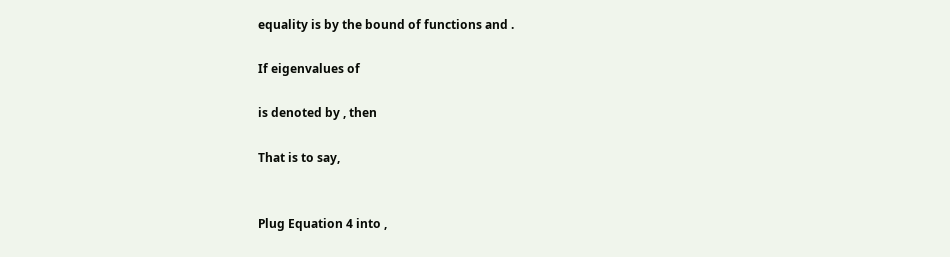equality is by the bound of functions and .

If eigenvalues of

is denoted by , then

That is to say,


Plug Equation 4 into ,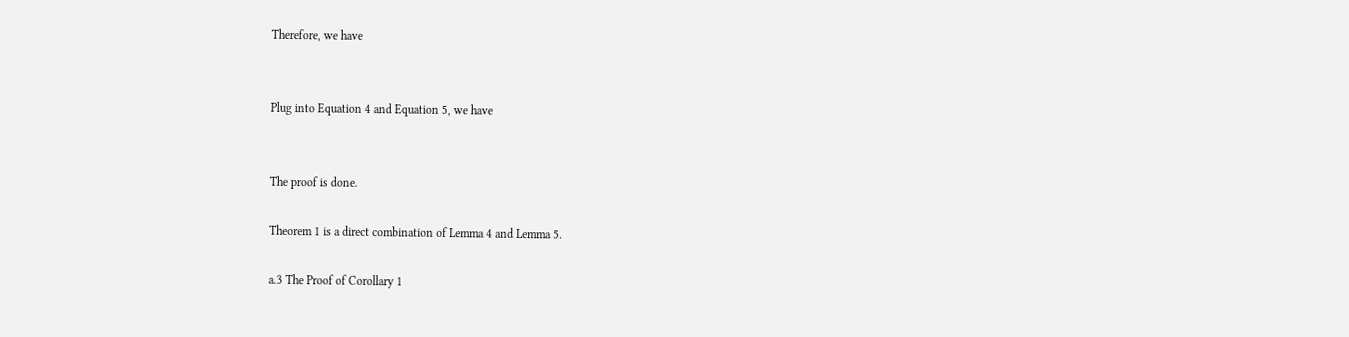Therefore, we have


Plug into Equation 4 and Equation 5, we have


The proof is done.

Theorem 1 is a direct combination of Lemma 4 and Lemma 5.

a.3 The Proof of Corollary 1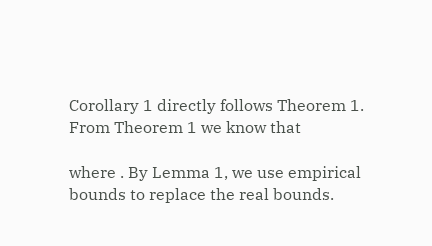Corollary 1 directly follows Theorem 1. From Theorem 1 we know that

where . By Lemma 1, we use empirical bounds to replace the real bounds.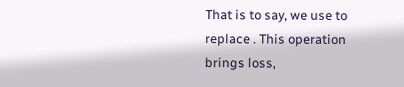That is to say, we use to replace . This operation brings loss,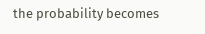the probability becomes